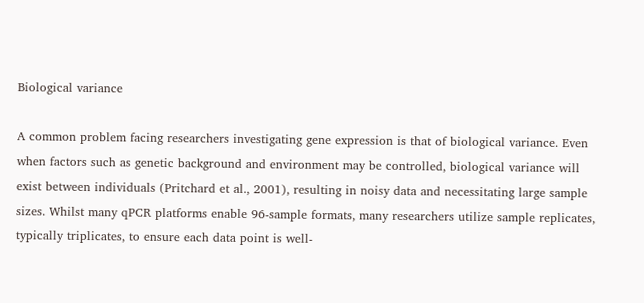Biological variance

A common problem facing researchers investigating gene expression is that of biological variance. Even when factors such as genetic background and environment may be controlled, biological variance will exist between individuals (Pritchard et al., 2001), resulting in noisy data and necessitating large sample sizes. Whilst many qPCR platforms enable 96-sample formats, many researchers utilize sample replicates, typically triplicates, to ensure each data point is well-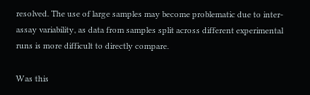resolved. The use of large samples may become problematic due to inter-assay variability, as data from samples split across different experimental runs is more difficult to directly compare.

Was this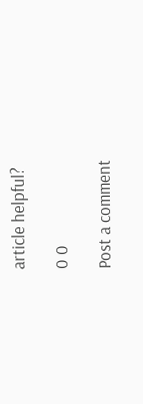article helpful?

0 0

Post a comment